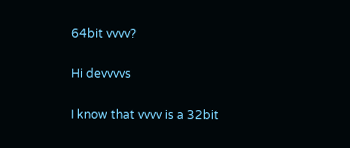64bit vvvv?

Hi devvvvs

I know that vvvv is a 32bit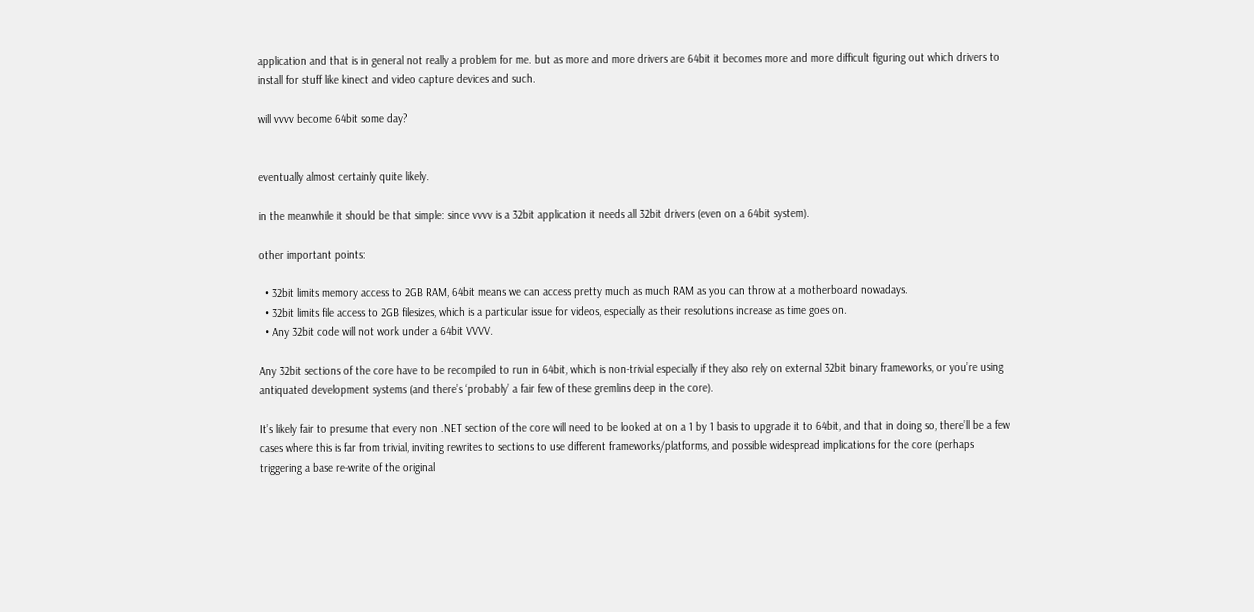application and that is in general not really a problem for me. but as more and more drivers are 64bit it becomes more and more difficult figuring out which drivers to install for stuff like kinect and video capture devices and such.

will vvvv become 64bit some day?


eventually almost certainly quite likely.

in the meanwhile it should be that simple: since vvvv is a 32bit application it needs all 32bit drivers (even on a 64bit system).

other important points:

  • 32bit limits memory access to 2GB RAM, 64bit means we can access pretty much as much RAM as you can throw at a motherboard nowadays.
  • 32bit limits file access to 2GB filesizes, which is a particular issue for videos, especially as their resolutions increase as time goes on.
  • Any 32bit code will not work under a 64bit VVVV.

Any 32bit sections of the core have to be recompiled to run in 64bit, which is non-trivial especially if they also rely on external 32bit binary frameworks, or you’re using antiquated development systems (and there’s ‘probably’ a fair few of these gremlins deep in the core).

It’s likely fair to presume that every non .NET section of the core will need to be looked at on a 1 by 1 basis to upgrade it to 64bit, and that in doing so, there’ll be a few cases where this is far from trivial, inviting rewrites to sections to use different frameworks/platforms, and possible widespread implications for the core (perhaps triggering a base re-write of the original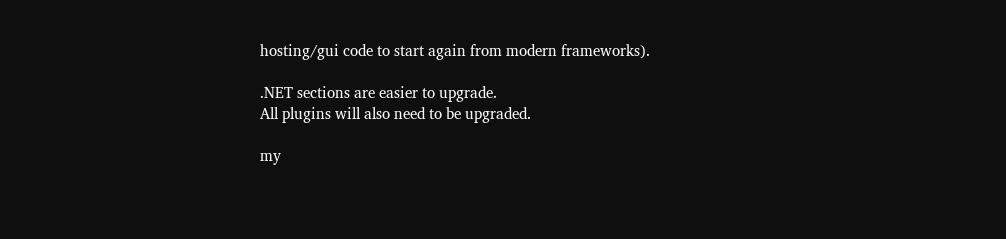hosting/gui code to start again from modern frameworks).

.NET sections are easier to upgrade.
All plugins will also need to be upgraded.

my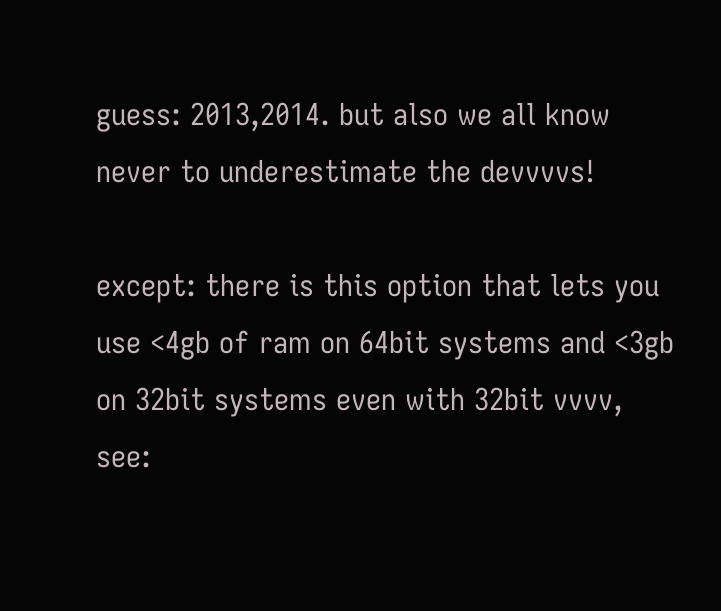guess: 2013,2014. but also we all know never to underestimate the devvvvs!

except: there is this option that lets you use <4gb of ram on 64bit systems and <3gb on 32bit systems even with 32bit vvvv, see: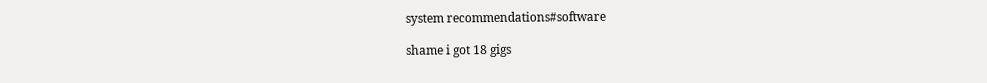system recommendations#software

shame i got 18 gigs